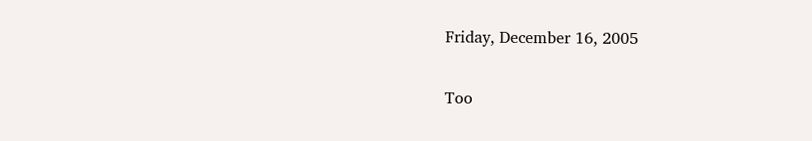Friday, December 16, 2005

Too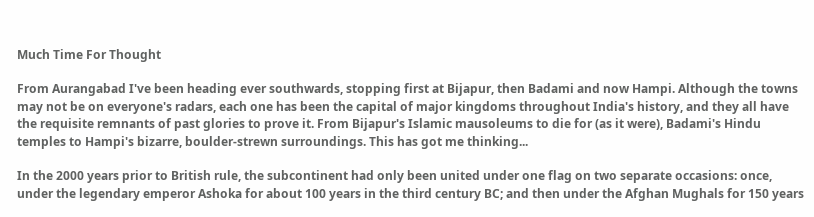Much Time For Thought

From Aurangabad I've been heading ever southwards, stopping first at Bijapur, then Badami and now Hampi. Although the towns may not be on everyone's radars, each one has been the capital of major kingdoms throughout India's history, and they all have the requisite remnants of past glories to prove it. From Bijapur's Islamic mausoleums to die for (as it were), Badami's Hindu temples to Hampi's bizarre, boulder-strewn surroundings. This has got me thinking...

In the 2000 years prior to British rule, the subcontinent had only been united under one flag on two separate occasions: once, under the legendary emperor Ashoka for about 100 years in the third century BC; and then under the Afghan Mughals for 150 years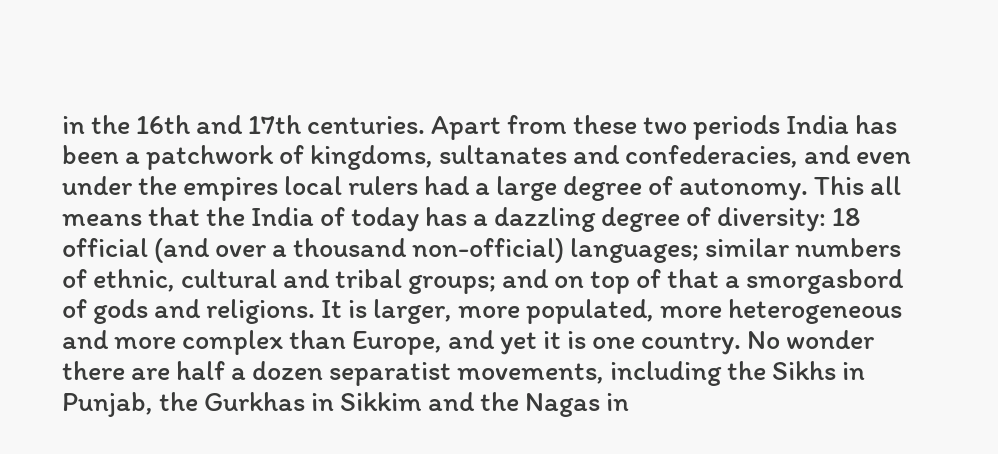in the 16th and 17th centuries. Apart from these two periods India has been a patchwork of kingdoms, sultanates and confederacies, and even under the empires local rulers had a large degree of autonomy. This all means that the India of today has a dazzling degree of diversity: 18 official (and over a thousand non-official) languages; similar numbers of ethnic, cultural and tribal groups; and on top of that a smorgasbord of gods and religions. It is larger, more populated, more heterogeneous and more complex than Europe, and yet it is one country. No wonder there are half a dozen separatist movements, including the Sikhs in Punjab, the Gurkhas in Sikkim and the Nagas in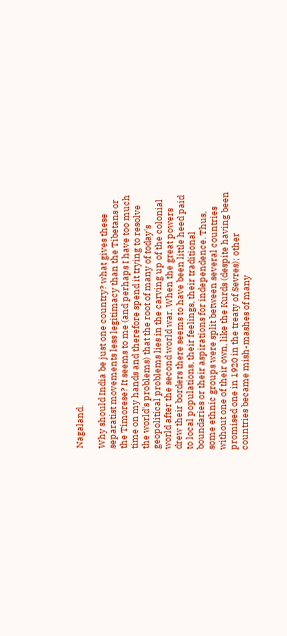Nagaland.

Why should India be just one country? what gives these separatist movements less legitimacy than the Tibetans or the Timorese? It seems to me (and perhaps I have too much time on my hands and therefore spend it trying to resolve the world's problems) that the root of many of today's geopolitical problems lies in the carving up of the colonial world after the second world war. When the great powers drew their borders there seems to have been little heed paid to local populations, their feelings, their traditional boundaries or their aspirations for independence. Thus, some ethnic groups were split between several countries without one of their own, like the Kurds (despite having been promised one in 1920 in the treaty of Sevres); other countries became mish-mashes of many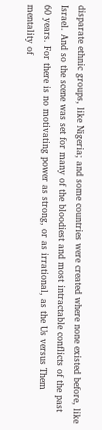disparate ethnic groups, like Nigeria; and some countries were created where none existed before, like Israel. And so the scene was set for many of the bloodiest and most intractable conflicts of the past 60 years. For there is no motivating power as strong, or as irrational, as the Us versus Them mentality of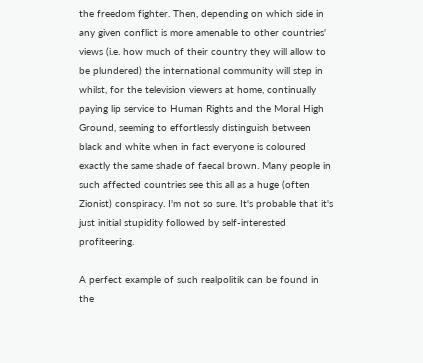the freedom fighter. Then, depending on which side in any given conflict is more amenable to other countries' views (i.e. how much of their country they will allow to be plundered) the international community will step in whilst, for the television viewers at home, continually paying lip service to Human Rights and the Moral High Ground, seeming to effortlessly distinguish between black and white when in fact everyone is coloured exactly the same shade of faecal brown. Many people in such affected countries see this all as a huge (often Zionist) conspiracy. I'm not so sure. It's probable that it's just initial stupidity followed by self-interested profiteering.

A perfect example of such realpolitik can be found in the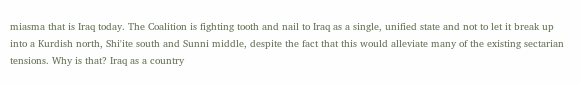miasma that is Iraq today. The Coalition is fighting tooth and nail to Iraq as a single, unified state and not to let it break up into a Kurdish north, Shi'ite south and Sunni middle, despite the fact that this would alleviate many of the existing sectarian tensions. Why is that? Iraq as a country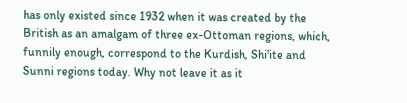has only existed since 1932 when it was created by the British as an amalgam of three ex-Ottoman regions, which, funnily enough, correspond to the Kurdish, Shi'ite and Sunni regions today. Why not leave it as it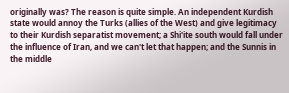originally was? The reason is quite simple. An independent Kurdish state would annoy the Turks (allies of the West) and give legitimacy to their Kurdish separatist movement; a Shi'ite south would fall under the influence of Iran, and we can't let that happen; and the Sunnis in the middle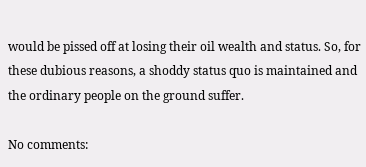would be pissed off at losing their oil wealth and status. So, for these dubious reasons, a shoddy status quo is maintained and the ordinary people on the ground suffer.

No comments: